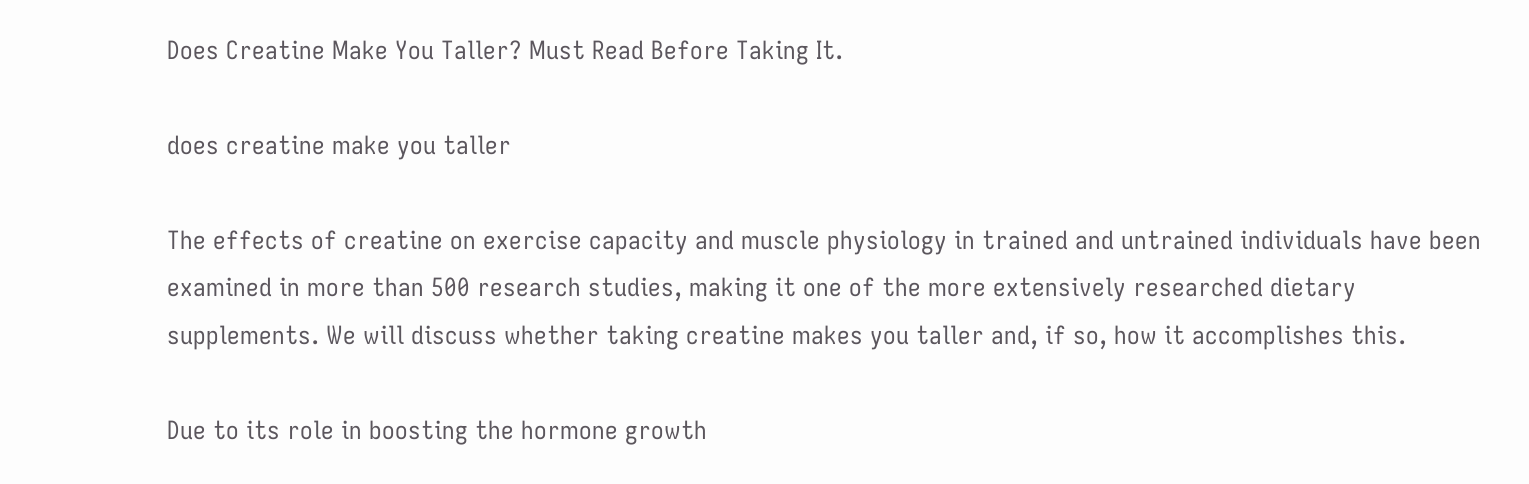Does Creatine Make You Taller? Must Read Before Taking It.

does creatine make you taller

The effects of creatine on exercise capacity and muscle physiology in trained and untrained individuals have been examined in more than 500 research studies, making it one of the more extensively researched dietary supplements. We will discuss whether taking creatine makes you taller and, if so, how it accomplishes this.

Due to its role in boosting the hormone growth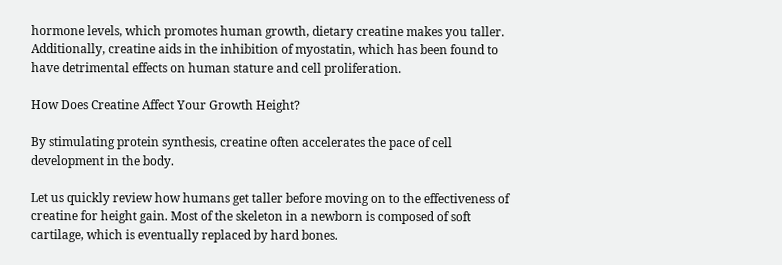hormone levels, which promotes human growth, dietary creatine makes you taller. Additionally, creatine aids in the inhibition of myostatin, which has been found to have detrimental effects on human stature and cell proliferation.

How Does Creatine Affect Your Growth Height?

By stimulating protein synthesis, creatine often accelerates the pace of cell development in the body.

Let us quickly review how humans get taller before moving on to the effectiveness of creatine for height gain. Most of the skeleton in a newborn is composed of soft cartilage, which is eventually replaced by hard bones.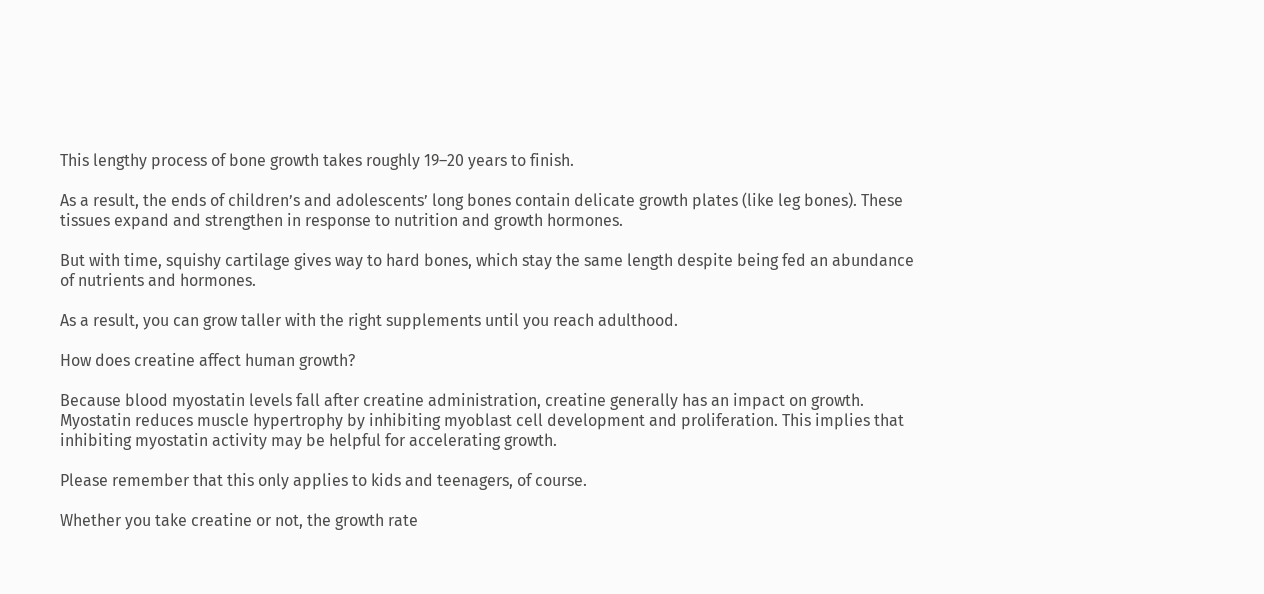This lengthy process of bone growth takes roughly 19–20 years to finish.

As a result, the ends of children’s and adolescents’ long bones contain delicate growth plates (like leg bones). These tissues expand and strengthen in response to nutrition and growth hormones.

But with time, squishy cartilage gives way to hard bones, which stay the same length despite being fed an abundance of nutrients and hormones.

As a result, you can grow taller with the right supplements until you reach adulthood.

How does creatine affect human growth?

Because blood myostatin levels fall after creatine administration, creatine generally has an impact on growth. Myostatin reduces muscle hypertrophy by inhibiting myoblast cell development and proliferation. This implies that inhibiting myostatin activity may be helpful for accelerating growth.

Please remember that this only applies to kids and teenagers, of course.

Whether you take creatine or not, the growth rate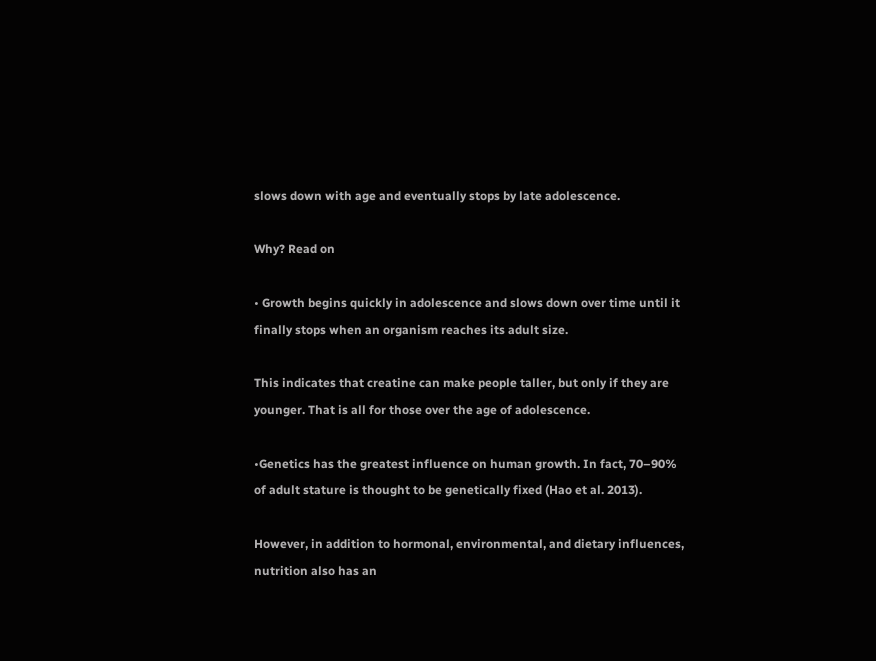slows down with age and eventually stops by late adolescence.

Why? Read on

• Growth begins quickly in adolescence and slows down over time until it finally stops when an organism reaches its adult size.

This indicates that creatine can make people taller, but only if they are younger. That is all for those over the age of adolescence.

•Genetics has the greatest influence on human growth. In fact, 70–90% of adult stature is thought to be genetically fixed (Hao et al. 2013).

However, in addition to hormonal, environmental, and dietary influences, nutrition also has an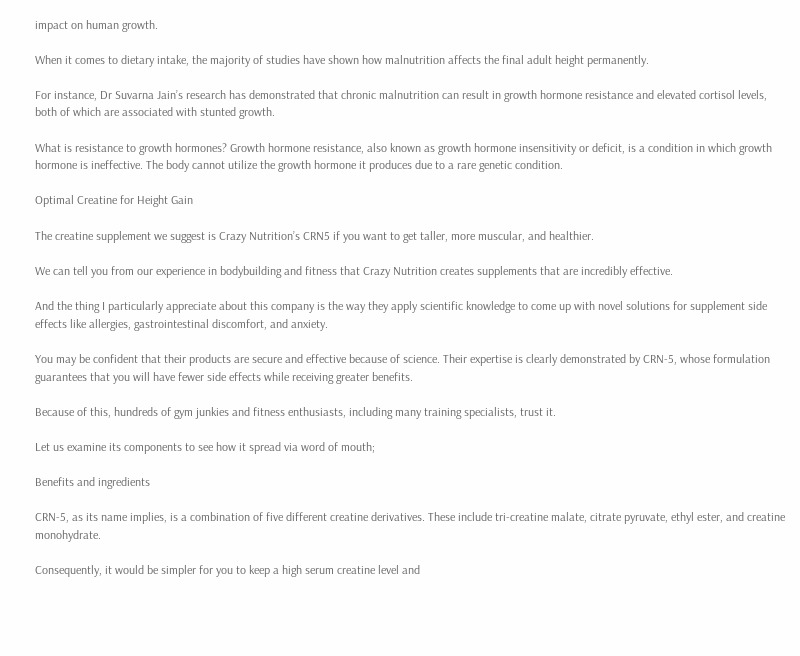impact on human growth.

When it comes to dietary intake, the majority of studies have shown how malnutrition affects the final adult height permanently.

For instance, Dr Suvarna Jain’s research has demonstrated that chronic malnutrition can result in growth hormone resistance and elevated cortisol levels, both of which are associated with stunted growth.

What is resistance to growth hormones? Growth hormone resistance, also known as growth hormone insensitivity or deficit, is a condition in which growth hormone is ineffective. The body cannot utilize the growth hormone it produces due to a rare genetic condition.

Optimal Creatine for Height Gain

The creatine supplement we suggest is Crazy Nutrition’s CRN5 if you want to get taller, more muscular, and healthier.

We can tell you from our experience in bodybuilding and fitness that Crazy Nutrition creates supplements that are incredibly effective.

And the thing I particularly appreciate about this company is the way they apply scientific knowledge to come up with novel solutions for supplement side effects like allergies, gastrointestinal discomfort, and anxiety.

You may be confident that their products are secure and effective because of science. Their expertise is clearly demonstrated by CRN-5, whose formulation guarantees that you will have fewer side effects while receiving greater benefits.

Because of this, hundreds of gym junkies and fitness enthusiasts, including many training specialists, trust it.

Let us examine its components to see how it spread via word of mouth;

Benefits and ingredients

CRN-5, as its name implies, is a combination of five different creatine derivatives. These include tri-creatine malate, citrate pyruvate, ethyl ester, and creatine monohydrate.

Consequently, it would be simpler for you to keep a high serum creatine level and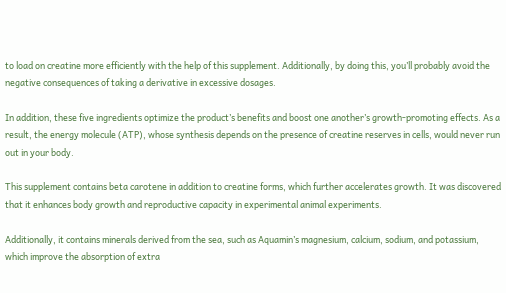to load on creatine more efficiently with the help of this supplement. Additionally, by doing this, you’ll probably avoid the negative consequences of taking a derivative in excessive dosages.

In addition, these five ingredients optimize the product’s benefits and boost one another’s growth-promoting effects. As a result, the energy molecule (ATP), whose synthesis depends on the presence of creatine reserves in cells, would never run out in your body.

This supplement contains beta carotene in addition to creatine forms, which further accelerates growth. It was discovered that it enhances body growth and reproductive capacity in experimental animal experiments.

Additionally, it contains minerals derived from the sea, such as Aquamin’s magnesium, calcium, sodium, and potassium, which improve the absorption of extra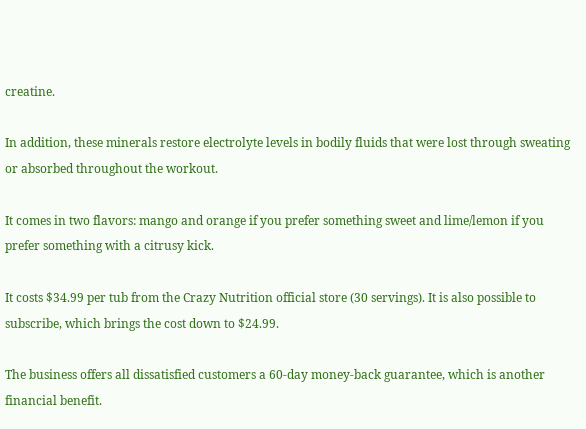creatine.

In addition, these minerals restore electrolyte levels in bodily fluids that were lost through sweating or absorbed throughout the workout.

It comes in two flavors: mango and orange if you prefer something sweet and lime/lemon if you prefer something with a citrusy kick.

It costs $34.99 per tub from the Crazy Nutrition official store (30 servings). It is also possible to subscribe, which brings the cost down to $24.99.

The business offers all dissatisfied customers a 60-day money-back guarantee, which is another financial benefit.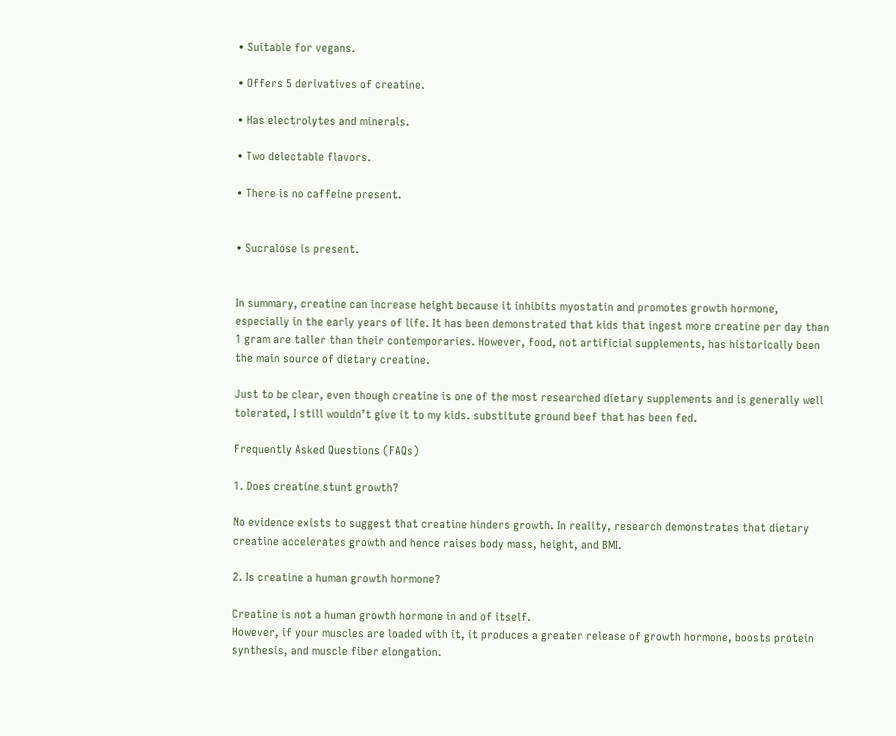• Suitable for vegans.

• Offers 5 derivatives of creatine.

• Has electrolytes and minerals.

• Two delectable flavors.

• There is no caffeine present.


• Sucralose is present.


In summary, creatine can increase height because it inhibits myostatin and promotes growth hormone, especially in the early years of life. It has been demonstrated that kids that ingest more creatine per day than 1 gram are taller than their contemporaries. However, food, not artificial supplements, has historically been the main source of dietary creatine.

Just to be clear, even though creatine is one of the most researched dietary supplements and is generally well tolerated, I still wouldn’t give it to my kids. substitute ground beef that has been fed.

Frequently Asked Questions (FAQs)

1. Does creatine stunt growth?

No evidence exists to suggest that creatine hinders growth. In reality, research demonstrates that dietary creatine accelerates growth and hence raises body mass, height, and BMI.

2. Is creatine a human growth hormone?

Creatine is not a human growth hormone in and of itself.
However, if your muscles are loaded with it, it produces a greater release of growth hormone, boosts protein synthesis, and muscle fiber elongation.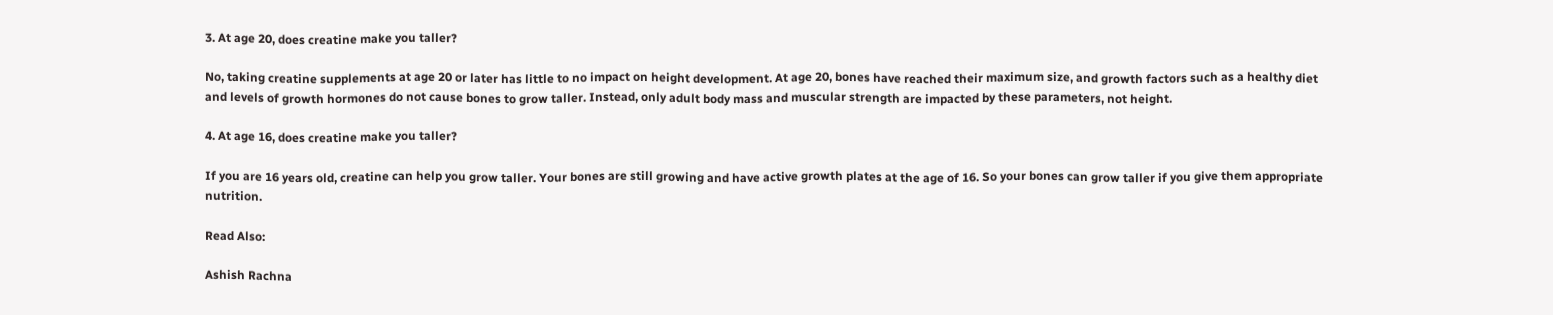3. At age 20, does creatine make you taller?

No, taking creatine supplements at age 20 or later has little to no impact on height development. At age 20, bones have reached their maximum size, and growth factors such as a healthy diet and levels of growth hormones do not cause bones to grow taller. Instead, only adult body mass and muscular strength are impacted by these parameters, not height.

4. At age 16, does creatine make you taller?

If you are 16 years old, creatine can help you grow taller. Your bones are still growing and have active growth plates at the age of 16. So your bones can grow taller if you give them appropriate nutrition.

Read Also:

Ashish Rachna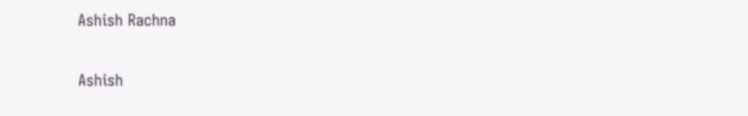Ashish Rachna

Ashish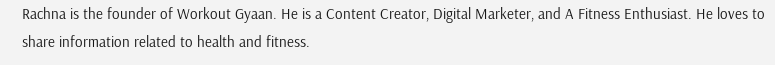Rachna is the founder of Workout Gyaan. He is a Content Creator, Digital Marketer, and A Fitness Enthusiast. He loves to share information related to health and fitness.